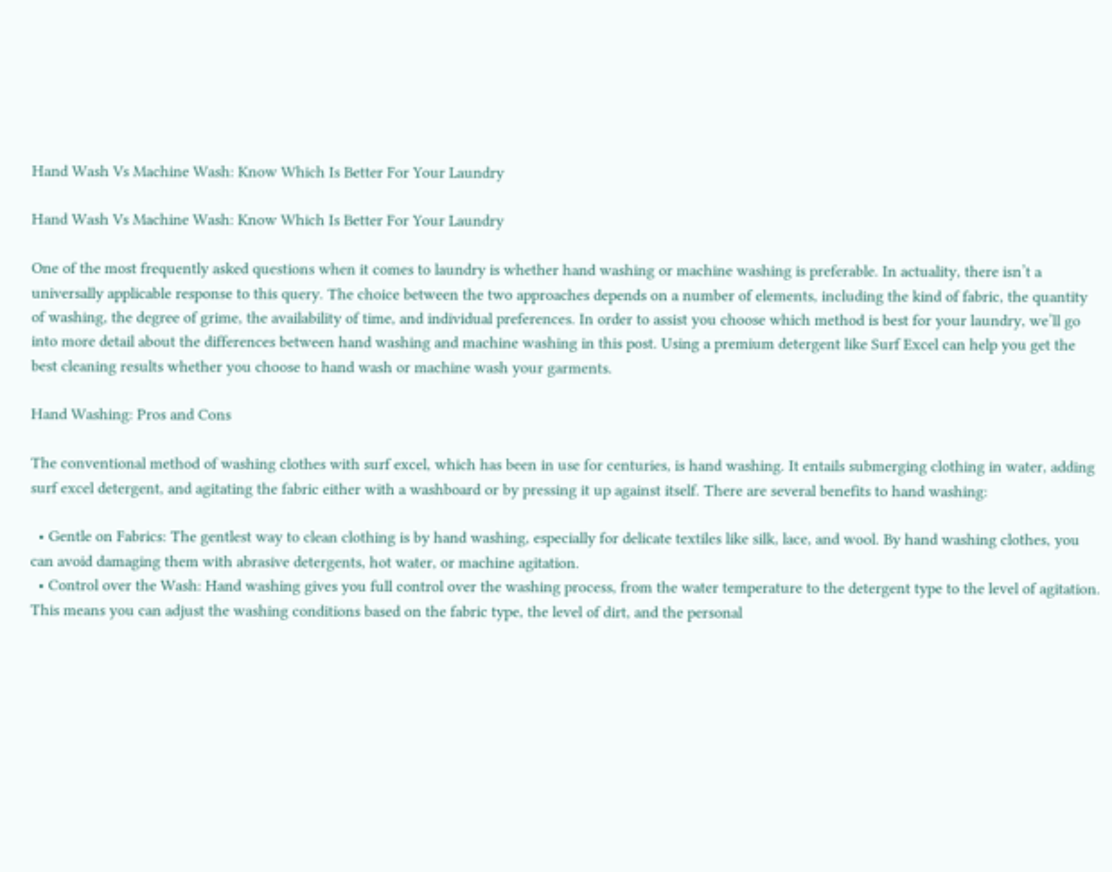Hand Wash Vs Machine Wash: Know Which Is Better For Your Laundry

Hand Wash Vs Machine Wash: Know Which Is Better For Your Laundry

One of the most frequently asked questions when it comes to laundry is whether hand washing or machine washing is preferable. In actuality, there isn’t a universally applicable response to this query. The choice between the two approaches depends on a number of elements, including the kind of fabric, the quantity of washing, the degree of grime, the availability of time, and individual preferences. In order to assist you choose which method is best for your laundry, we’ll go into more detail about the differences between hand washing and machine washing in this post. Using a premium detergent like Surf Excel can help you get the best cleaning results whether you choose to hand wash or machine wash your garments.

Hand Washing: Pros and Cons

The conventional method of washing clothes with surf excel, which has been in use for centuries, is hand washing. It entails submerging clothing in water, adding surf excel detergent, and agitating the fabric either with a washboard or by pressing it up against itself. There are several benefits to hand washing:

  • Gentle on Fabrics: The gentlest way to clean clothing is by hand washing, especially for delicate textiles like silk, lace, and wool. By hand washing clothes, you can avoid damaging them with abrasive detergents, hot water, or machine agitation.
  • Control over the Wash: Hand washing gives you full control over the washing process, from the water temperature to the detergent type to the level of agitation. This means you can adjust the washing conditions based on the fabric type, the level of dirt, and the personal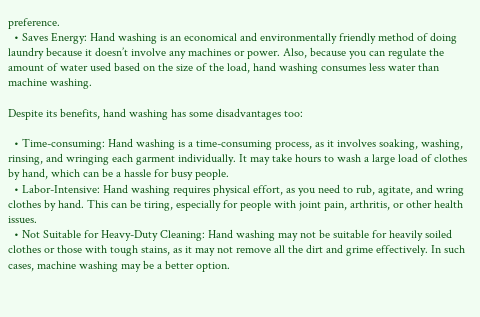preference.
  • Saves Energy: Hand washing is an economical and environmentally friendly method of doing laundry because it doesn’t involve any machines or power. Also, because you can regulate the amount of water used based on the size of the load, hand washing consumes less water than machine washing.

Despite its benefits, hand washing has some disadvantages too:

  • Time-consuming: Hand washing is a time-consuming process, as it involves soaking, washing, rinsing, and wringing each garment individually. It may take hours to wash a large load of clothes by hand, which can be a hassle for busy people.
  • Labor-Intensive: Hand washing requires physical effort, as you need to rub, agitate, and wring clothes by hand. This can be tiring, especially for people with joint pain, arthritis, or other health issues.
  • Not Suitable for Heavy-Duty Cleaning: Hand washing may not be suitable for heavily soiled clothes or those with tough stains, as it may not remove all the dirt and grime effectively. In such cases, machine washing may be a better option.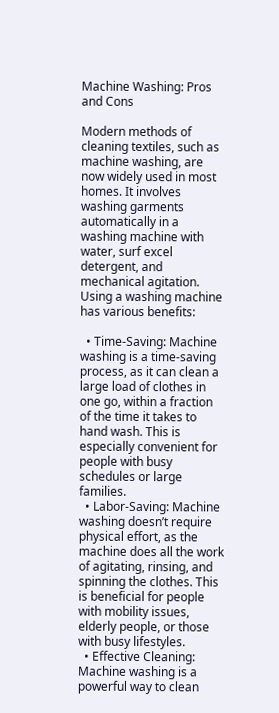Machine Washing: Pros and Cons

Modern methods of cleaning textiles, such as machine washing, are now widely used in most homes. It involves washing garments automatically in a washing machine with water, surf excel detergent, and mechanical agitation. Using a washing machine has various benefits:

  • Time-Saving: Machine washing is a time-saving process, as it can clean a large load of clothes in one go, within a fraction of the time it takes to hand wash. This is especially convenient for people with busy schedules or large families.
  • Labor-Saving: Machine washing doesn’t require physical effort, as the machine does all the work of agitating, rinsing, and spinning the clothes. This is beneficial for people with mobility issues, elderly people, or those with busy lifestyles.
  • Effective Cleaning: Machine washing is a powerful way to clean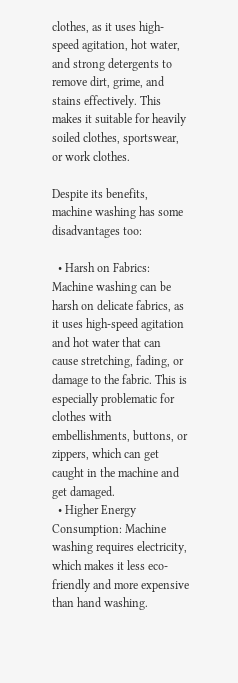clothes, as it uses high-speed agitation, hot water, and strong detergents to remove dirt, grime, and stains effectively. This makes it suitable for heavily soiled clothes, sportswear, or work clothes.

Despite its benefits, machine washing has some disadvantages too:

  • Harsh on Fabrics: Machine washing can be harsh on delicate fabrics, as it uses high-speed agitation and hot water that can cause stretching, fading, or damage to the fabric. This is especially problematic for clothes with embellishments, buttons, or zippers, which can get caught in the machine and get damaged.
  • Higher Energy Consumption: Machine washing requires electricity, which makes it less eco-friendly and more expensive than hand washing.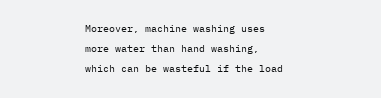Moreover, machine washing uses more water than hand washing, which can be wasteful if the load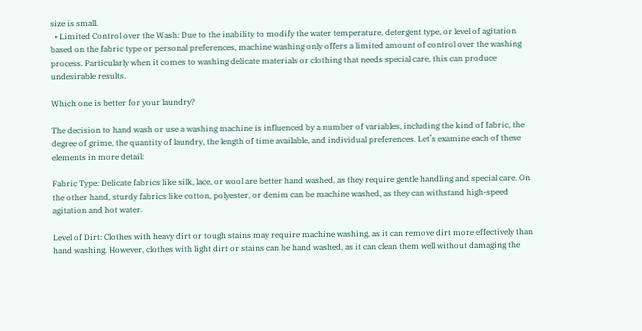size is small.
  • Limited Control over the Wash: Due to the inability to modify the water temperature, detergent type, or level of agitation based on the fabric type or personal preferences, machine washing only offers a limited amount of control over the washing process. Particularly when it comes to washing delicate materials or clothing that needs special care, this can produce undesirable results.

Which one is better for your laundry?

The decision to hand wash or use a washing machine is influenced by a number of variables, including the kind of fabric, the degree of grime, the quantity of laundry, the length of time available, and individual preferences. Let’s examine each of these elements in more detail:

Fabric Type: Delicate fabrics like silk, lace, or wool are better hand washed, as they require gentle handling and special care. On the other hand, sturdy fabrics like cotton, polyester, or denim can be machine washed, as they can withstand high-speed agitation and hot water.

Level of Dirt: Clothes with heavy dirt or tough stains may require machine washing, as it can remove dirt more effectively than hand washing. However, clothes with light dirt or stains can be hand washed, as it can clean them well without damaging the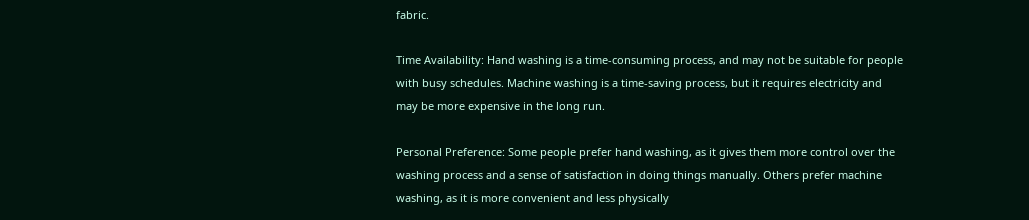fabric.

Time Availability: Hand washing is a time-consuming process, and may not be suitable for people with busy schedules. Machine washing is a time-saving process, but it requires electricity and may be more expensive in the long run.

Personal Preference: Some people prefer hand washing, as it gives them more control over the washing process and a sense of satisfaction in doing things manually. Others prefer machine washing, as it is more convenient and less physically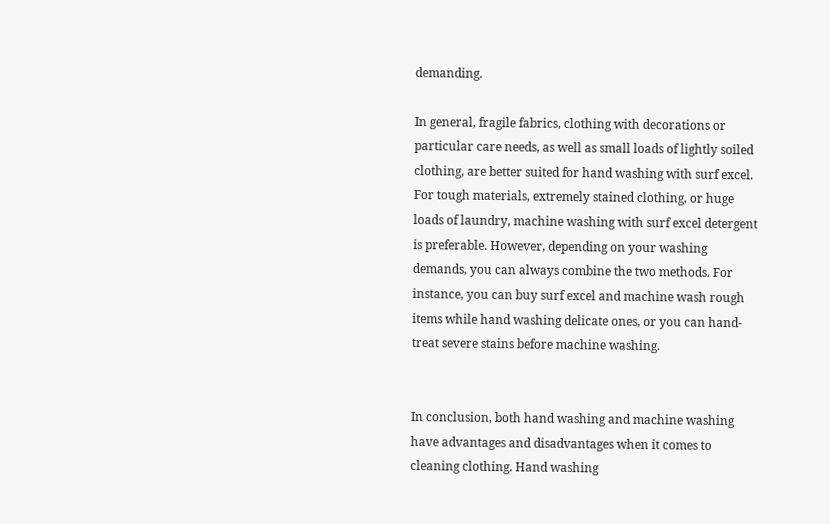demanding.

In general, fragile fabrics, clothing with decorations or particular care needs, as well as small loads of lightly soiled clothing, are better suited for hand washing with surf excel. For tough materials, extremely stained clothing, or huge loads of laundry, machine washing with surf excel detergent is preferable. However, depending on your washing demands, you can always combine the two methods. For instance, you can buy surf excel and machine wash rough items while hand washing delicate ones, or you can hand-treat severe stains before machine washing.


In conclusion, both hand washing and machine washing have advantages and disadvantages when it comes to cleaning clothing. Hand washing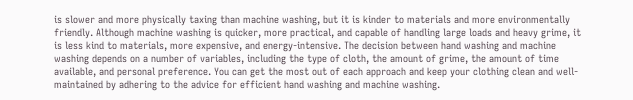is slower and more physically taxing than machine washing, but it is kinder to materials and more environmentally friendly. Although machine washing is quicker, more practical, and capable of handling large loads and heavy grime, it is less kind to materials, more expensive, and energy-intensive. The decision between hand washing and machine washing depends on a number of variables, including the type of cloth, the amount of grime, the amount of time available, and personal preference. You can get the most out of each approach and keep your clothing clean and well-maintained by adhering to the advice for efficient hand washing and machine washing.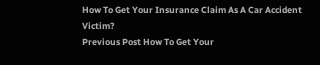How To Get Your Insurance Claim As A Car Accident Victim?
Previous Post How To Get Your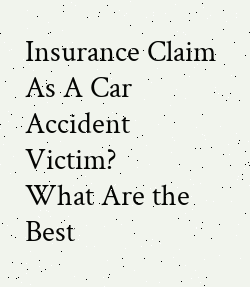Insurance Claim As A Car Accident Victim?
What Are the Best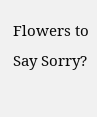Flowers to Say Sorry?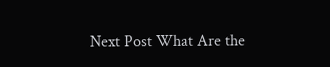Next Post What Are the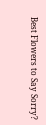Best Flowers to Say Sorry?